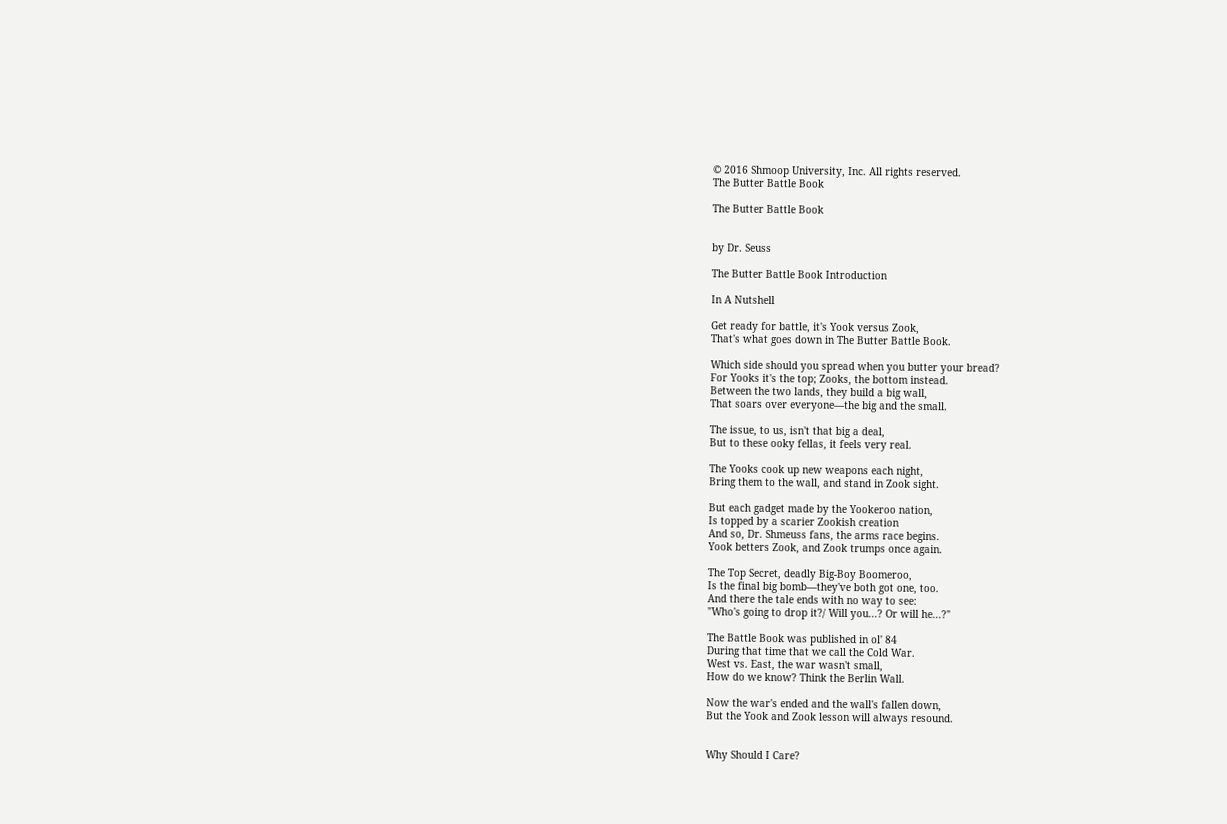© 2016 Shmoop University, Inc. All rights reserved.
The Butter Battle Book

The Butter Battle Book


by Dr. Seuss

The Butter Battle Book Introduction

In A Nutshell

Get ready for battle, it's Yook versus Zook,
That's what goes down in The Butter Battle Book.

Which side should you spread when you butter your bread?
For Yooks it's the top; Zooks, the bottom instead.
Between the two lands, they build a big wall,
That soars over everyone—the big and the small.

The issue, to us, isn't that big a deal,
But to these ooky fellas, it feels very real.

The Yooks cook up new weapons each night,
Bring them to the wall, and stand in Zook sight.

But each gadget made by the Yookeroo nation,
Is topped by a scarier Zookish creation
And so, Dr. Shmeuss fans, the arms race begins.
Yook betters Zook, and Zook trumps once again.

The Top Secret, deadly Big-Boy Boomeroo,
Is the final big bomb—they've both got one, too.
And there the tale ends with no way to see:
"Who's going to drop it?/ Will you...? Or will he...?"

The Battle Book was published in ol' 84
During that time that we call the Cold War.
West vs. East, the war wasn't small,
How do we know? Think the Berlin Wall.

Now the war's ended and the wall's fallen down,
But the Yook and Zook lesson will always resound.


Why Should I Care?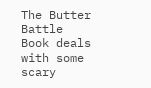The Butter Battle Book deals with some scary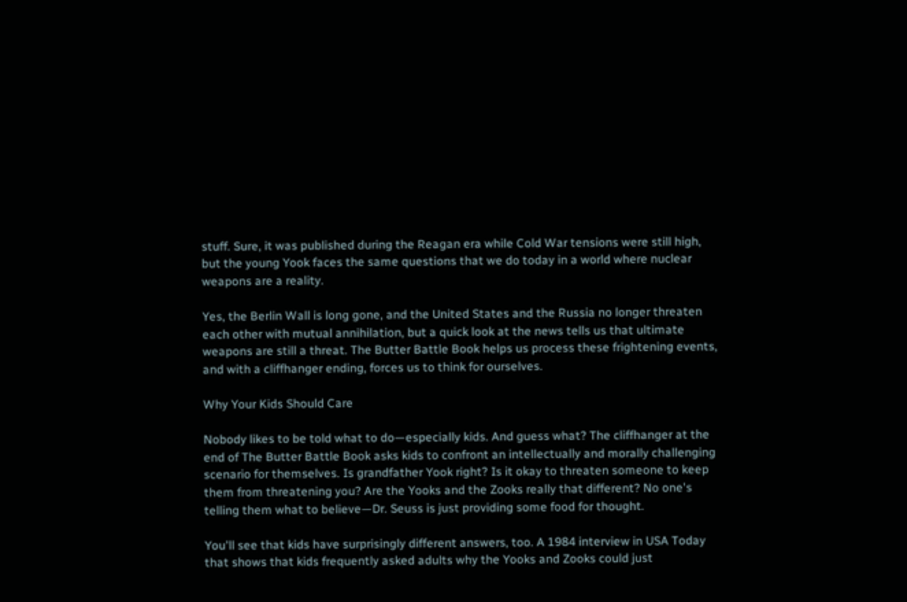stuff. Sure, it was published during the Reagan era while Cold War tensions were still high, but the young Yook faces the same questions that we do today in a world where nuclear weapons are a reality.

Yes, the Berlin Wall is long gone, and the United States and the Russia no longer threaten each other with mutual annihilation, but a quick look at the news tells us that ultimate weapons are still a threat. The Butter Battle Book helps us process these frightening events, and with a cliffhanger ending, forces us to think for ourselves.

Why Your Kids Should Care

Nobody likes to be told what to do—especially kids. And guess what? The cliffhanger at the end of The Butter Battle Book asks kids to confront an intellectually and morally challenging scenario for themselves. Is grandfather Yook right? Is it okay to threaten someone to keep them from threatening you? Are the Yooks and the Zooks really that different? No one's telling them what to believe—Dr. Seuss is just providing some food for thought.

You'll see that kids have surprisingly different answers, too. A 1984 interview in USA Today that shows that kids frequently asked adults why the Yooks and Zooks could just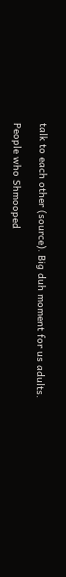talk to each other (source). Big duh moment for us adults.

People who Shmooped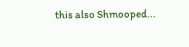this also Shmooped...